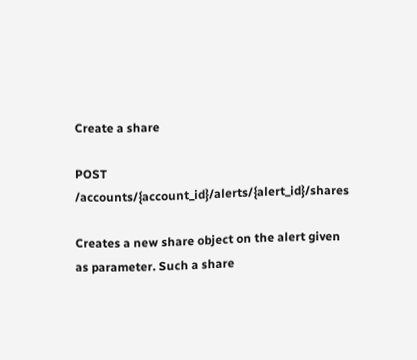Create a share

POST /accounts/{account_id}/alerts/{alert_id}/shares

Creates a new share object on the alert given as parameter. Such a share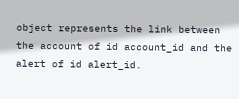object represents the link between the account of id account_id and the alert of id alert_id.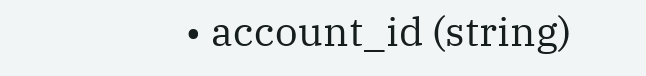• account_id (string)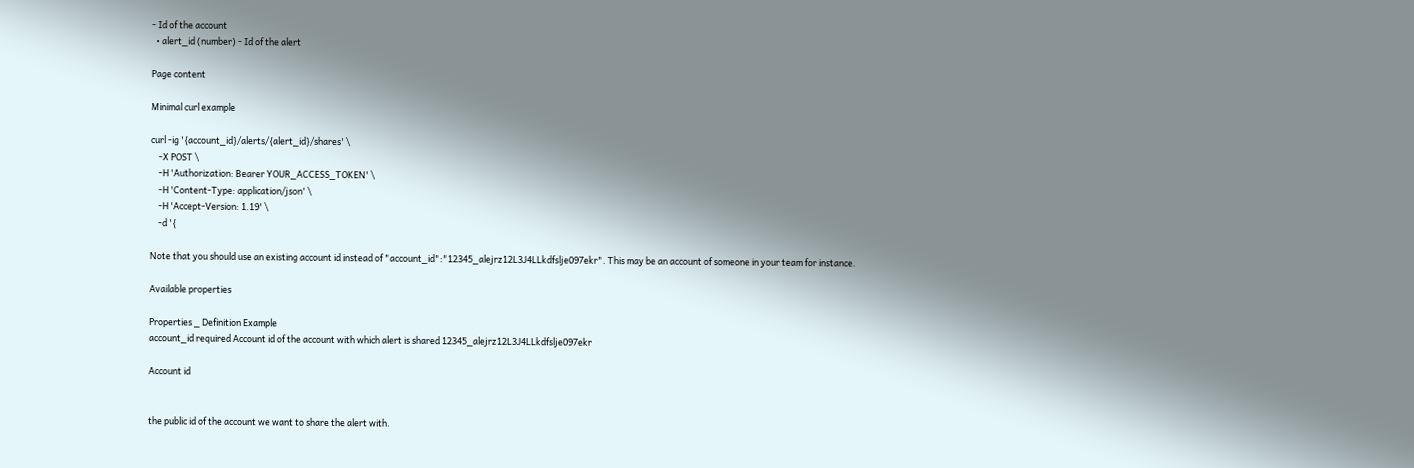- Id of the account
  • alert_id (number) - Id of the alert

Page content

Minimal curl example

curl -ig '{account_id}/alerts/{alert_id}/shares' \
    -X POST \
    -H 'Authorization: Bearer YOUR_ACCESS_TOKEN' \
    -H 'Content-Type: application/json' \
    -H 'Accept-Version: 1.19' \
    -d '{

Note that you should use an existing account id instead of "account_id":"12345_alejrz12L3J4LLkdfslje097ekr". This may be an account of someone in your team for instance.

Available properties

Properties _ Definition Example
account_id required Account id of the account with which alert is shared 12345_alejrz12L3J4LLkdfslje097ekr

Account id


the public id of the account we want to share the alert with.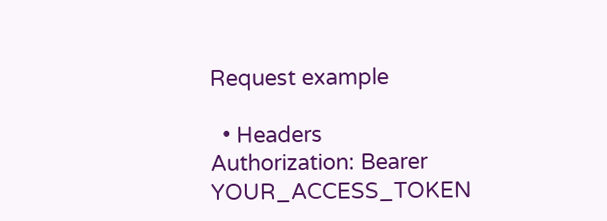Request example

  • Headers
Authorization: Bearer YOUR_ACCESS_TOKEN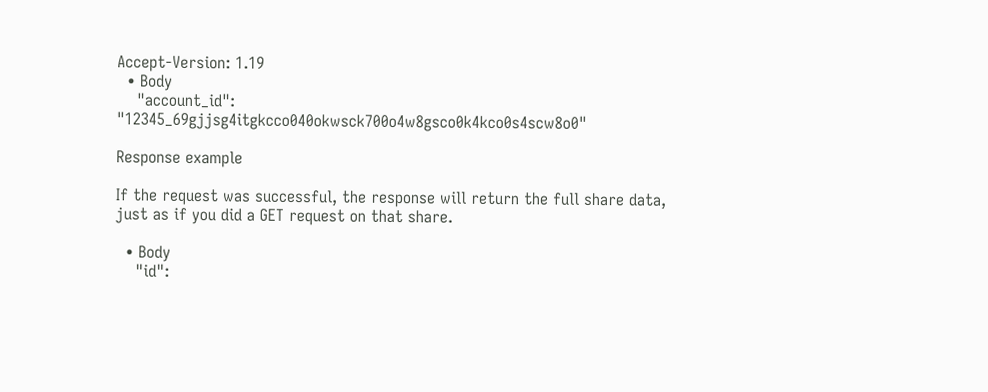Accept-Version: 1.19
  • Body
    "account_id": "12345_69gjjsg4itgkcco040okwsck700o4w8gsco0k4kco0s4scw8o0"

Response example

If the request was successful, the response will return the full share data, just as if you did a GET request on that share.

  • Body
    "id":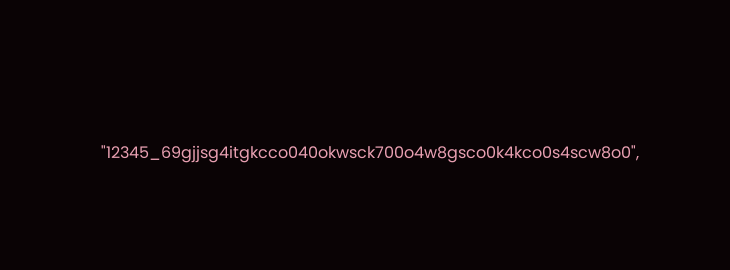"12345_69gjjsg4itgkcco040okwsck700o4w8gsco0k4kco0s4scw8o0",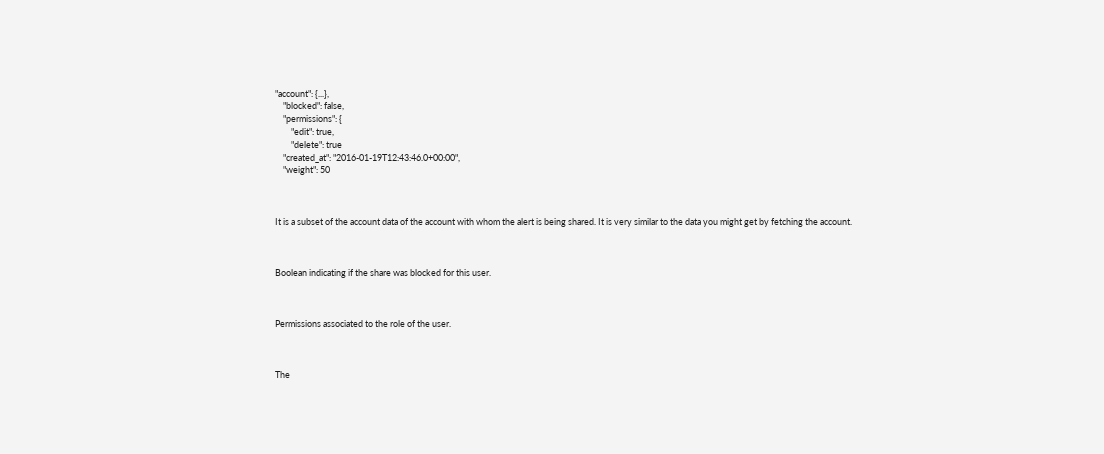"account": {...},
    "blocked": false,
    "permissions": {
        "edit": true,
        "delete": true
    "created_at": "2016-01-19T12:43:46.0+00:00",
    "weight": 50



It is a subset of the account data of the account with whom the alert is being shared. It is very similar to the data you might get by fetching the account.



Boolean indicating if the share was blocked for this user.



Permissions associated to the role of the user.



The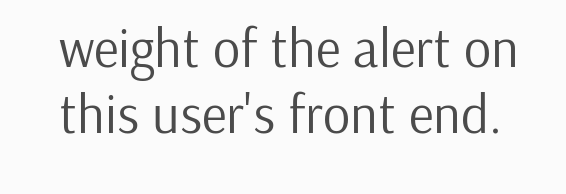weight of the alert on this user's front end.